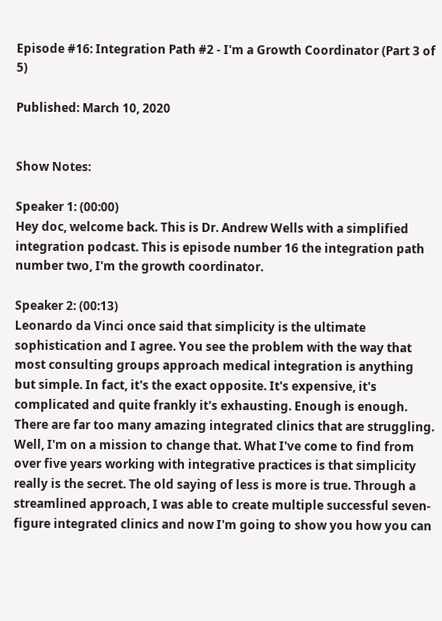Episode #16: Integration Path #2 - I'm a Growth Coordinator (Part 3 of 5)

Published: March 10, 2020


Show Notes:

Speaker 1: (00:00)
Hey doc, welcome back. This is Dr. Andrew Wells with a simplified integration podcast. This is episode number 16 the integration path number two, I'm the growth coordinator.

Speaker 2: (00:13)
Leonardo da Vinci once said that simplicity is the ultimate sophistication and I agree. You see the problem with the way that most consulting groups approach medical integration is anything but simple. In fact, it's the exact opposite. It's expensive, it's complicated and quite frankly it's exhausting. Enough is enough. There are far too many amazing integrated clinics that are struggling. Well, I'm on a mission to change that. What I've come to find from over five years working with integrative practices is that simplicity really is the secret. The old saying of less is more is true. Through a streamlined approach, I was able to create multiple successful seven-figure integrated clinics and now I'm going to show you how you can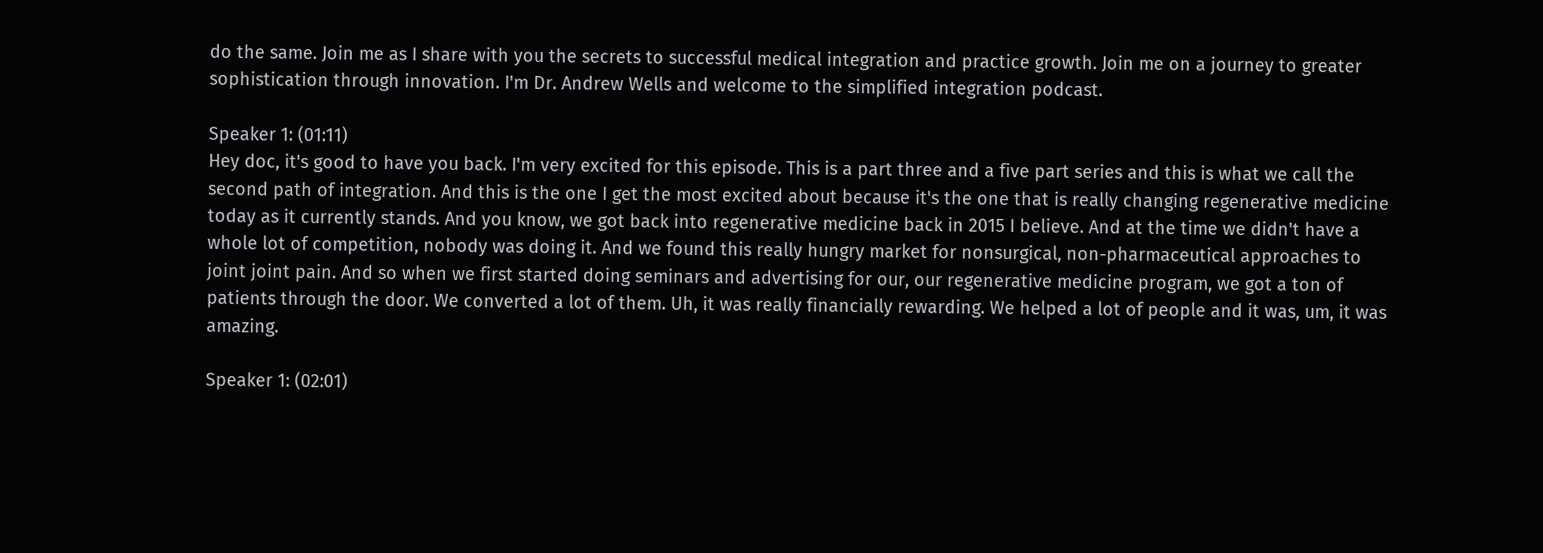do the same. Join me as I share with you the secrets to successful medical integration and practice growth. Join me on a journey to greater sophistication through innovation. I'm Dr. Andrew Wells and welcome to the simplified integration podcast.

Speaker 1: (01:11)
Hey doc, it's good to have you back. I'm very excited for this episode. This is a part three and a five part series and this is what we call the second path of integration. And this is the one I get the most excited about because it's the one that is really changing regenerative medicine today as it currently stands. And you know, we got back into regenerative medicine back in 2015 I believe. And at the time we didn't have a whole lot of competition, nobody was doing it. And we found this really hungry market for nonsurgical, non-pharmaceutical approaches to joint joint pain. And so when we first started doing seminars and advertising for our, our regenerative medicine program, we got a ton of patients through the door. We converted a lot of them. Uh, it was really financially rewarding. We helped a lot of people and it was, um, it was amazing.

Speaker 1: (02:01)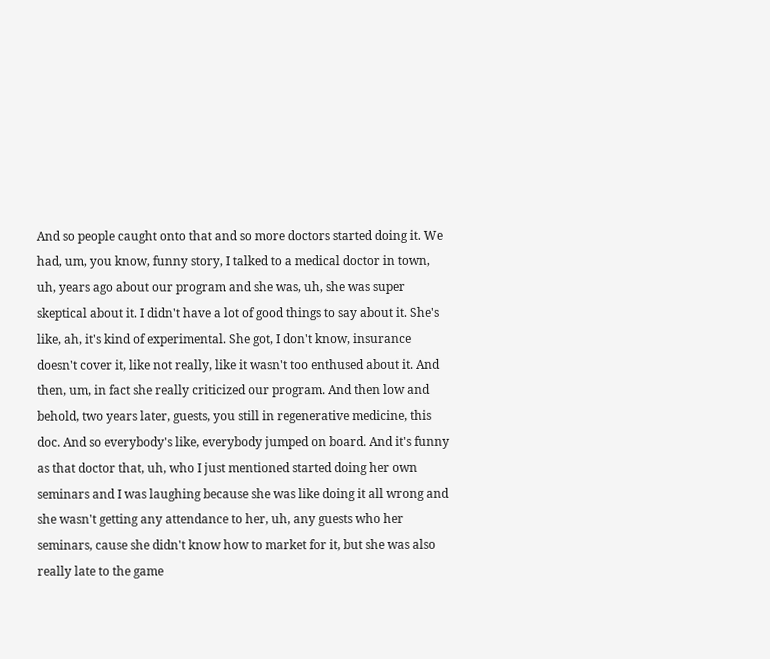And so people caught onto that and so more doctors started doing it. We had, um, you know, funny story, I talked to a medical doctor in town, uh, years ago about our program and she was, uh, she was super skeptical about it. I didn't have a lot of good things to say about it. She's like, ah, it's kind of experimental. She got, I don't know, insurance doesn't cover it, like not really, like it wasn't too enthused about it. And then, um, in fact she really criticized our program. And then low and behold, two years later, guests, you still in regenerative medicine, this doc. And so everybody's like, everybody jumped on board. And it's funny as that doctor that, uh, who I just mentioned started doing her own seminars and I was laughing because she was like doing it all wrong and she wasn't getting any attendance to her, uh, any guests who her seminars, cause she didn't know how to market for it, but she was also really late to the game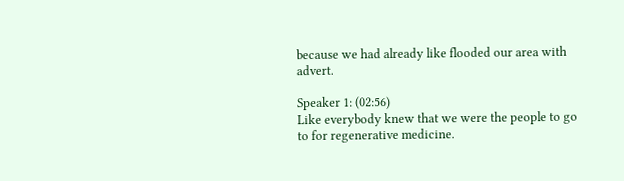because we had already like flooded our area with advert.

Speaker 1: (02:56)
Like everybody knew that we were the people to go to for regenerative medicine.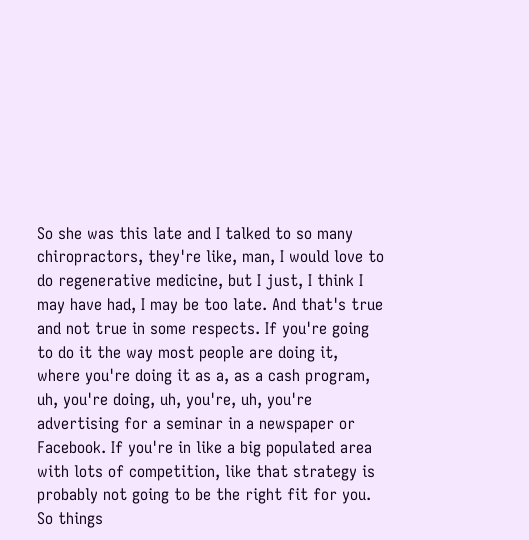So she was this late and I talked to so many chiropractors, they're like, man, I would love to do regenerative medicine, but I just, I think I may have had, I may be too late. And that's true and not true in some respects. If you're going to do it the way most people are doing it, where you're doing it as a, as a cash program, uh, you're doing, uh, you're, uh, you're advertising for a seminar in a newspaper or Facebook. If you're in like a big populated area with lots of competition, like that strategy is probably not going to be the right fit for you. So things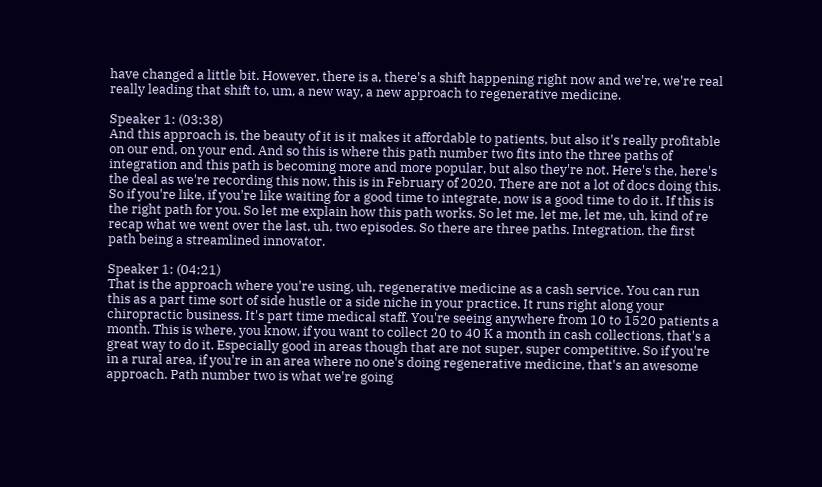have changed a little bit. However, there is a, there's a shift happening right now and we're, we're real really leading that shift to, um, a new way, a new approach to regenerative medicine.

Speaker 1: (03:38)
And this approach is, the beauty of it is it makes it affordable to patients, but also it's really profitable on our end, on your end. And so this is where this path number two fits into the three paths of integration and this path is becoming more and more popular, but also they're not. Here's the, here's the deal as we're recording this now, this is in February of 2020. There are not a lot of docs doing this. So if you're like, if you're like waiting for a good time to integrate, now is a good time to do it. If this is the right path for you. So let me explain how this path works. So let me, let me, let me, uh, kind of re recap what we went over the last, uh, two episodes. So there are three paths. Integration, the first path being a streamlined innovator.

Speaker 1: (04:21)
That is the approach where you're using, uh, regenerative medicine as a cash service. You can run this as a part time sort of side hustle or a side niche in your practice. It runs right along your chiropractic business. It's part time medical staff. You're seeing anywhere from 10 to 1520 patients a month. This is where, you know, if you want to collect 20 to 40 K a month in cash collections, that's a great way to do it. Especially good in areas though that are not super, super competitive. So if you're in a rural area, if you're in an area where no one's doing regenerative medicine, that's an awesome approach. Path number two is what we're going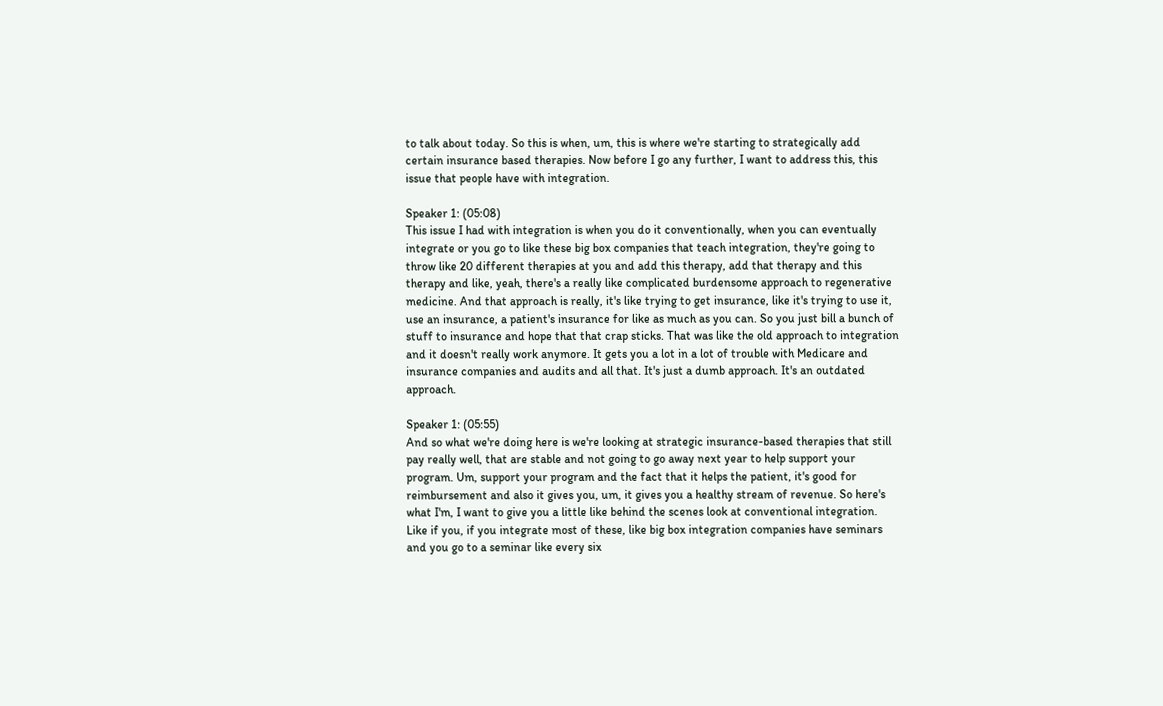to talk about today. So this is when, um, this is where we're starting to strategically add certain insurance based therapies. Now before I go any further, I want to address this, this issue that people have with integration.

Speaker 1: (05:08)
This issue I had with integration is when you do it conventionally, when you can eventually integrate or you go to like these big box companies that teach integration, they're going to throw like 20 different therapies at you and add this therapy, add that therapy and this therapy and like, yeah, there's a really like complicated burdensome approach to regenerative medicine. And that approach is really, it's like trying to get insurance, like it's trying to use it, use an insurance, a patient's insurance for like as much as you can. So you just bill a bunch of stuff to insurance and hope that that crap sticks. That was like the old approach to integration and it doesn't really work anymore. It gets you a lot in a lot of trouble with Medicare and insurance companies and audits and all that. It's just a dumb approach. It's an outdated approach.

Speaker 1: (05:55)
And so what we're doing here is we're looking at strategic insurance-based therapies that still pay really well, that are stable and not going to go away next year to help support your program. Um, support your program and the fact that it helps the patient, it's good for reimbursement and also it gives you, um, it gives you a healthy stream of revenue. So here's what I'm, I want to give you a little like behind the scenes look at conventional integration. Like if you, if you integrate most of these, like big box integration companies have seminars and you go to a seminar like every six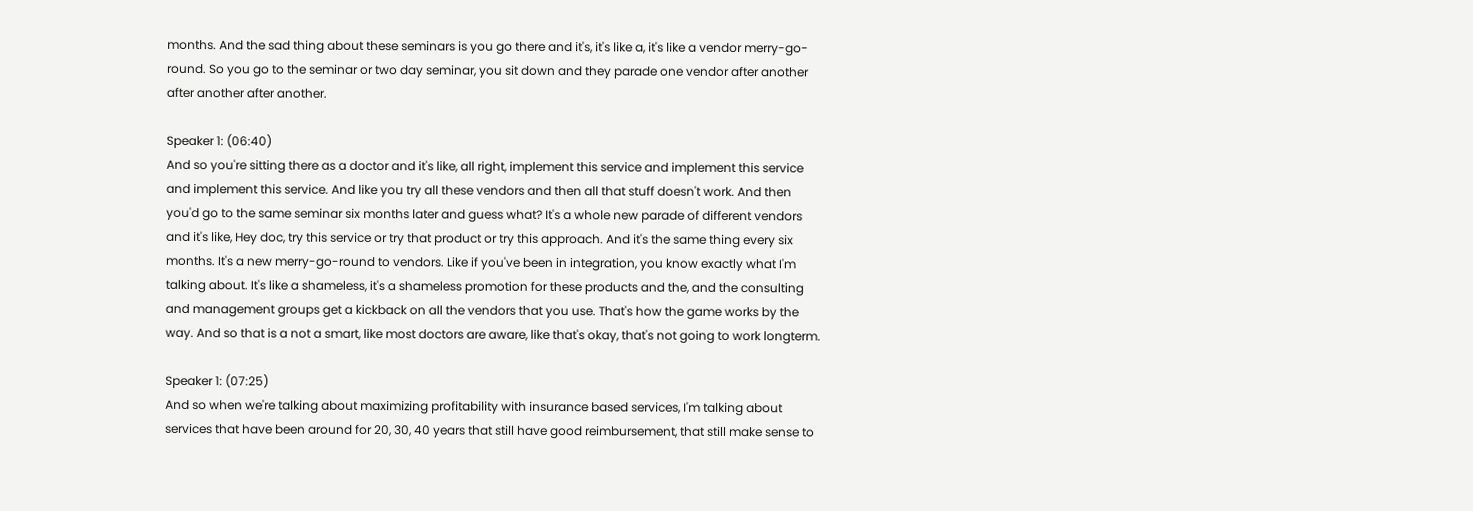months. And the sad thing about these seminars is you go there and it's, it's like a, it's like a vendor merry-go-round. So you go to the seminar or two day seminar, you sit down and they parade one vendor after another after another after another.

Speaker 1: (06:40)
And so you're sitting there as a doctor and it's like, all right, implement this service and implement this service and implement this service. And like you try all these vendors and then all that stuff doesn't work. And then you'd go to the same seminar six months later and guess what? It's a whole new parade of different vendors and it's like, Hey doc, try this service or try that product or try this approach. And it's the same thing every six months. It's a new merry-go-round to vendors. Like if you've been in integration, you know exactly what I'm talking about. It's like a shameless, it's a shameless promotion for these products and the, and the consulting and management groups get a kickback on all the vendors that you use. That's how the game works by the way. And so that is a not a smart, like most doctors are aware, like that's okay, that's not going to work longterm.

Speaker 1: (07:25)
And so when we're talking about maximizing profitability with insurance based services, I'm talking about services that have been around for 20, 30, 40 years that still have good reimbursement, that still make sense to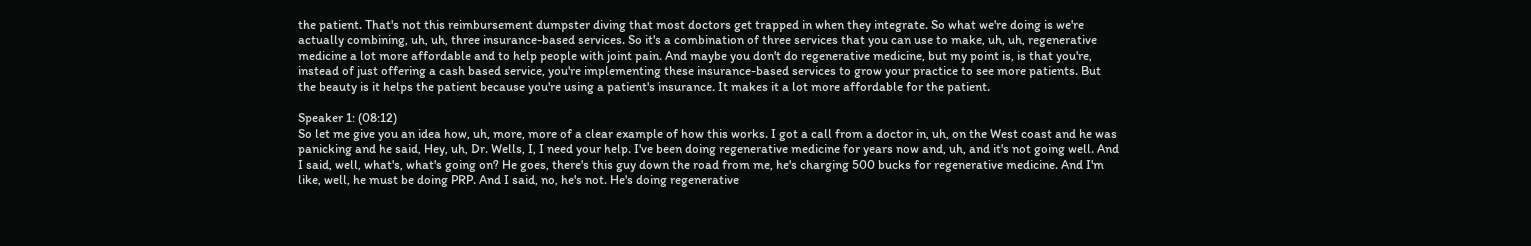the patient. That's not this reimbursement dumpster diving that most doctors get trapped in when they integrate. So what we're doing is we're actually combining, uh, uh, three insurance-based services. So it's a combination of three services that you can use to make, uh, uh, regenerative medicine a lot more affordable and to help people with joint pain. And maybe you don't do regenerative medicine, but my point is, is that you're, instead of just offering a cash based service, you're implementing these insurance-based services to grow your practice to see more patients. But the beauty is it helps the patient because you're using a patient's insurance. It makes it a lot more affordable for the patient.

Speaker 1: (08:12)
So let me give you an idea how, uh, more, more of a clear example of how this works. I got a call from a doctor in, uh, on the West coast and he was panicking and he said, Hey, uh, Dr. Wells, I, I need your help. I've been doing regenerative medicine for years now and, uh, and it's not going well. And I said, well, what's, what's going on? He goes, there's this guy down the road from me, he's charging 500 bucks for regenerative medicine. And I'm like, well, he must be doing PRP. And I said, no, he's not. He's doing regenerative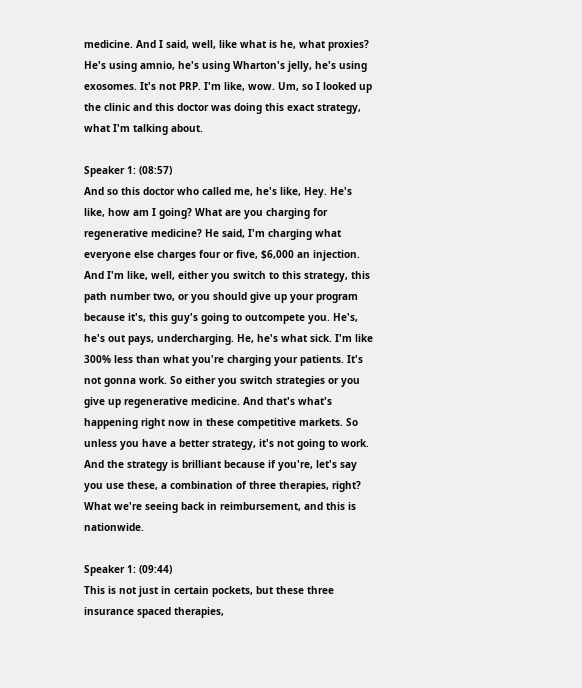medicine. And I said, well, like what is he, what proxies? He's using amnio, he's using Wharton's jelly, he's using exosomes. It's not PRP. I'm like, wow. Um, so I looked up the clinic and this doctor was doing this exact strategy, what I'm talking about.

Speaker 1: (08:57)
And so this doctor who called me, he's like, Hey. He's like, how am I going? What are you charging for regenerative medicine? He said, I'm charging what everyone else charges four or five, $6,000 an injection. And I'm like, well, either you switch to this strategy, this path number two, or you should give up your program because it's, this guy's going to outcompete you. He's, he's out pays, undercharging. He, he's what sick. I'm like 300% less than what you're charging your patients. It's not gonna work. So either you switch strategies or you give up regenerative medicine. And that's what's happening right now in these competitive markets. So unless you have a better strategy, it's not going to work. And the strategy is brilliant because if you're, let's say you use these, a combination of three therapies, right? What we're seeing back in reimbursement, and this is nationwide.

Speaker 1: (09:44)
This is not just in certain pockets, but these three insurance spaced therapies,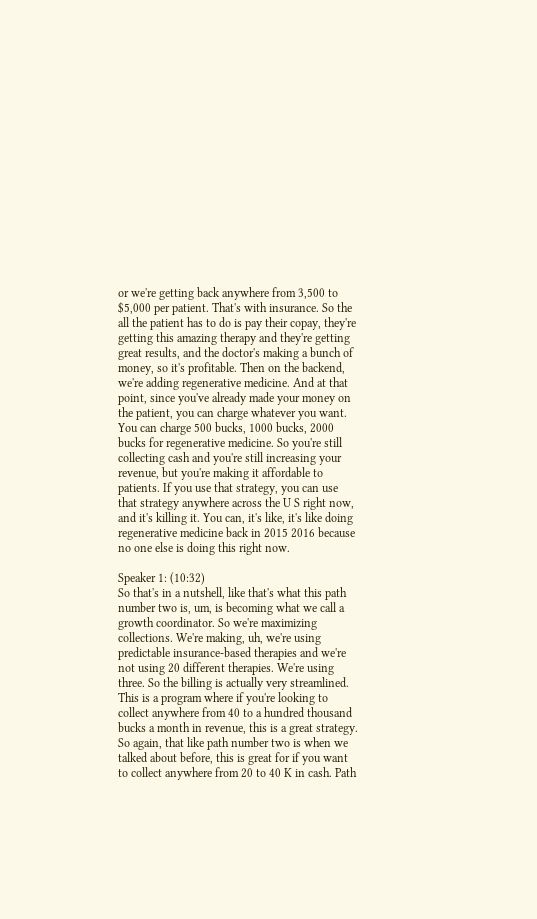or we're getting back anywhere from 3,500 to $5,000 per patient. That's with insurance. So the all the patient has to do is pay their copay, they're getting this amazing therapy and they're getting great results, and the doctor's making a bunch of money, so it's profitable. Then on the backend, we're adding regenerative medicine. And at that point, since you've already made your money on the patient, you can charge whatever you want. You can charge 500 bucks, 1000 bucks, 2000 bucks for regenerative medicine. So you're still collecting cash and you're still increasing your revenue, but you're making it affordable to patients. If you use that strategy, you can use that strategy anywhere across the U S right now, and it's killing it. You can, it's like, it's like doing regenerative medicine back in 2015 2016 because no one else is doing this right now.

Speaker 1: (10:32)
So that's in a nutshell, like that's what this path number two is, um, is becoming what we call a growth coordinator. So we're maximizing collections. We're making, uh, we're using predictable insurance-based therapies and we're not using 20 different therapies. We're using three. So the billing is actually very streamlined. This is a program where if you're looking to collect anywhere from 40 to a hundred thousand bucks a month in revenue, this is a great strategy. So again, that like path number two is when we talked about before, this is great for if you want to collect anywhere from 20 to 40 K in cash. Path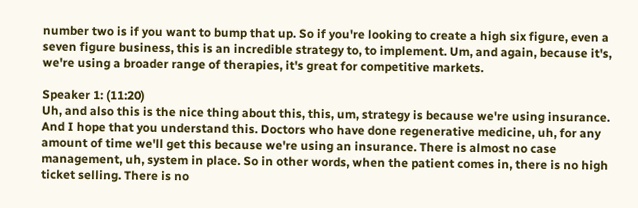number two is if you want to bump that up. So if you're looking to create a high six figure, even a seven figure business, this is an incredible strategy to, to implement. Um, and again, because it's, we're using a broader range of therapies, it's great for competitive markets.

Speaker 1: (11:20)
Uh, and also this is the nice thing about this, this, um, strategy is because we're using insurance. And I hope that you understand this. Doctors who have done regenerative medicine, uh, for any amount of time we'll get this because we're using an insurance. There is almost no case management, uh, system in place. So in other words, when the patient comes in, there is no high ticket selling. There is no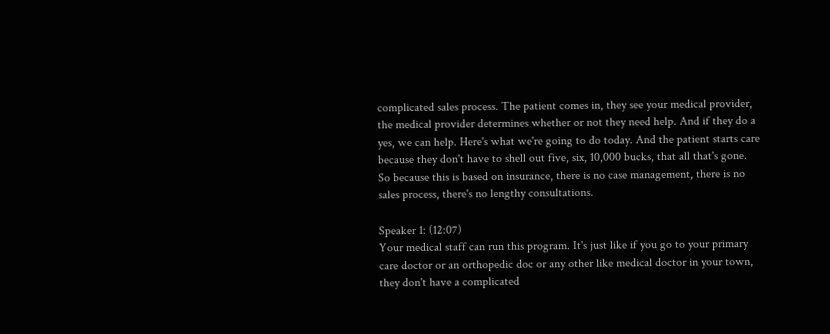complicated sales process. The patient comes in, they see your medical provider, the medical provider determines whether or not they need help. And if they do a yes, we can help. Here's what we're going to do today. And the patient starts care because they don't have to shell out five, six, 10,000 bucks, that all that's gone. So because this is based on insurance, there is no case management, there is no sales process, there's no lengthy consultations.

Speaker 1: (12:07)
Your medical staff can run this program. It's just like if you go to your primary care doctor or an orthopedic doc or any other like medical doctor in your town, they don't have a complicated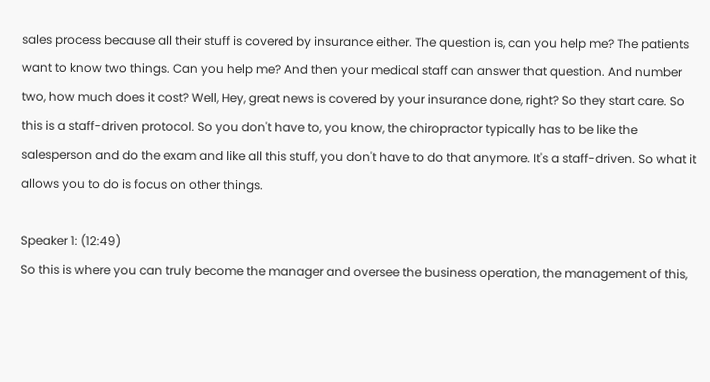sales process because all their stuff is covered by insurance either. The question is, can you help me? The patients want to know two things. Can you help me? And then your medical staff can answer that question. And number two, how much does it cost? Well, Hey, great news is covered by your insurance done, right? So they start care. So this is a staff-driven protocol. So you don't have to, you know, the chiropractor typically has to be like the salesperson and do the exam and like all this stuff, you don't have to do that anymore. It's a staff-driven. So what it allows you to do is focus on other things.

Speaker 1: (12:49)
So this is where you can truly become the manager and oversee the business operation, the management of this,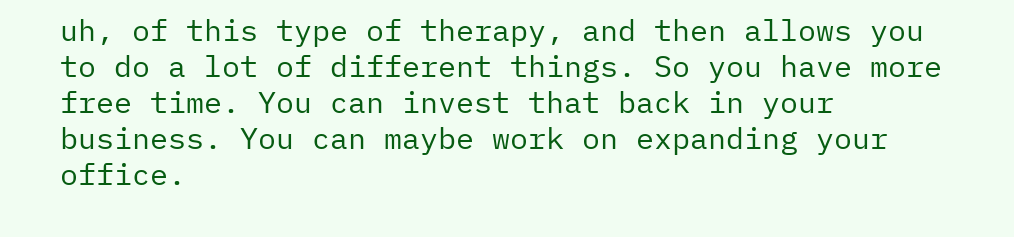uh, of this type of therapy, and then allows you to do a lot of different things. So you have more free time. You can invest that back in your business. You can maybe work on expanding your office.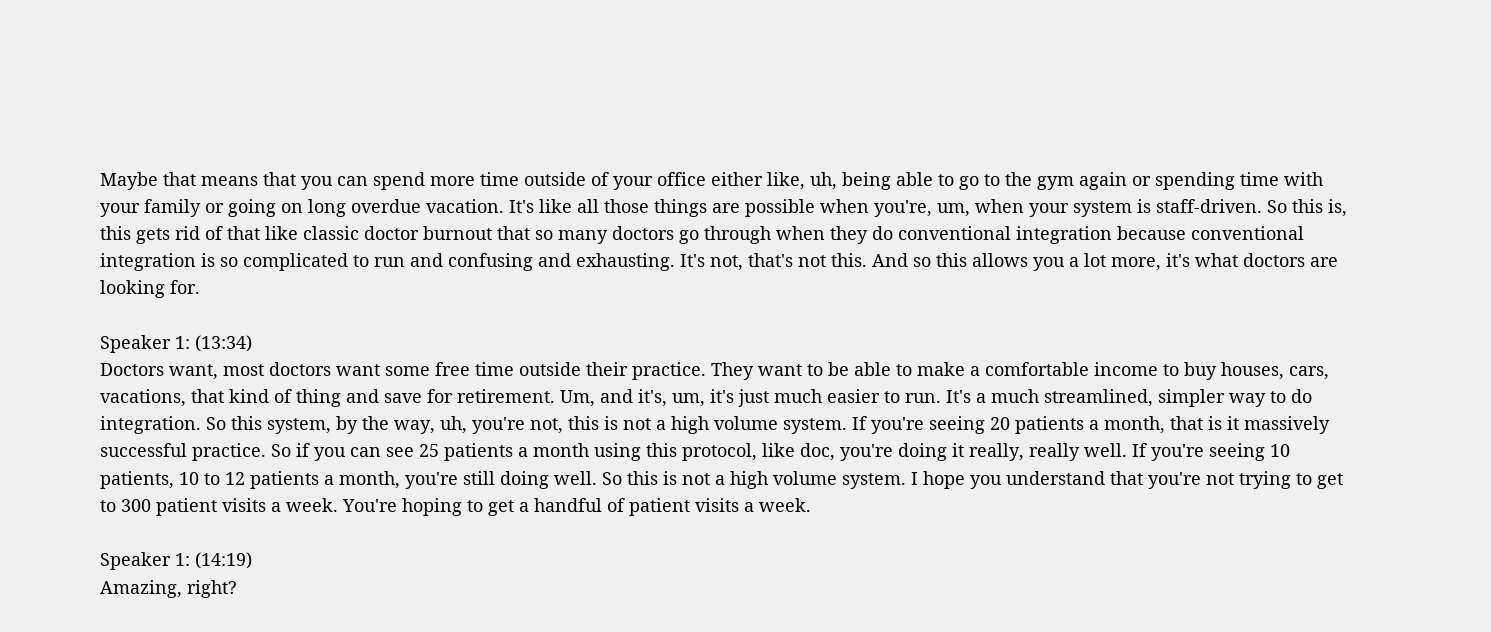Maybe that means that you can spend more time outside of your office either like, uh, being able to go to the gym again or spending time with your family or going on long overdue vacation. It's like all those things are possible when you're, um, when your system is staff-driven. So this is, this gets rid of that like classic doctor burnout that so many doctors go through when they do conventional integration because conventional integration is so complicated to run and confusing and exhausting. It's not, that's not this. And so this allows you a lot more, it's what doctors are looking for.

Speaker 1: (13:34)
Doctors want, most doctors want some free time outside their practice. They want to be able to make a comfortable income to buy houses, cars, vacations, that kind of thing and save for retirement. Um, and it's, um, it's just much easier to run. It's a much streamlined, simpler way to do integration. So this system, by the way, uh, you're not, this is not a high volume system. If you're seeing 20 patients a month, that is it massively successful practice. So if you can see 25 patients a month using this protocol, like doc, you're doing it really, really well. If you're seeing 10 patients, 10 to 12 patients a month, you're still doing well. So this is not a high volume system. I hope you understand that you're not trying to get to 300 patient visits a week. You're hoping to get a handful of patient visits a week.

Speaker 1: (14:19)
Amazing, right?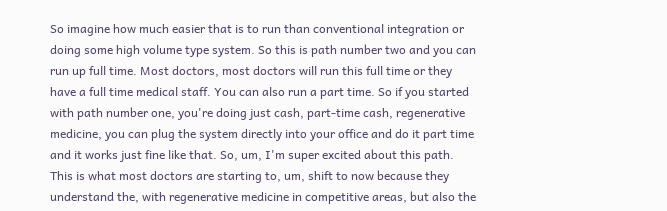So imagine how much easier that is to run than conventional integration or doing some high volume type system. So this is path number two and you can run up full time. Most doctors, most doctors will run this full time or they have a full time medical staff. You can also run a part time. So if you started with path number one, you're doing just cash, part-time cash, regenerative medicine, you can plug the system directly into your office and do it part time and it works just fine like that. So, um, I'm super excited about this path. This is what most doctors are starting to, um, shift to now because they understand the, with regenerative medicine in competitive areas, but also the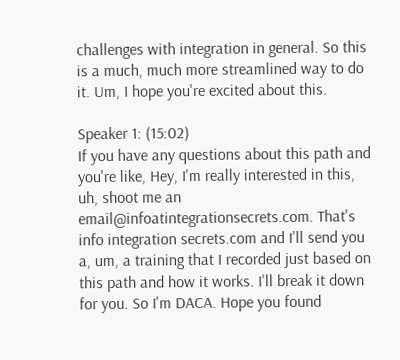challenges with integration in general. So this is a much, much more streamlined way to do it. Um, I hope you're excited about this.

Speaker 1: (15:02)
If you have any questions about this path and you're like, Hey, I'm really interested in this, uh, shoot me an email@infoatintegrationsecrets.com. That's info integration secrets.com and I'll send you a, um, a training that I recorded just based on this path and how it works. I'll break it down for you. So I'm DACA. Hope you found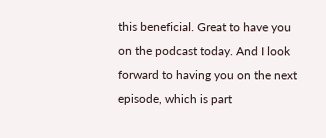this beneficial. Great to have you on the podcast today. And I look forward to having you on the next episode, which is part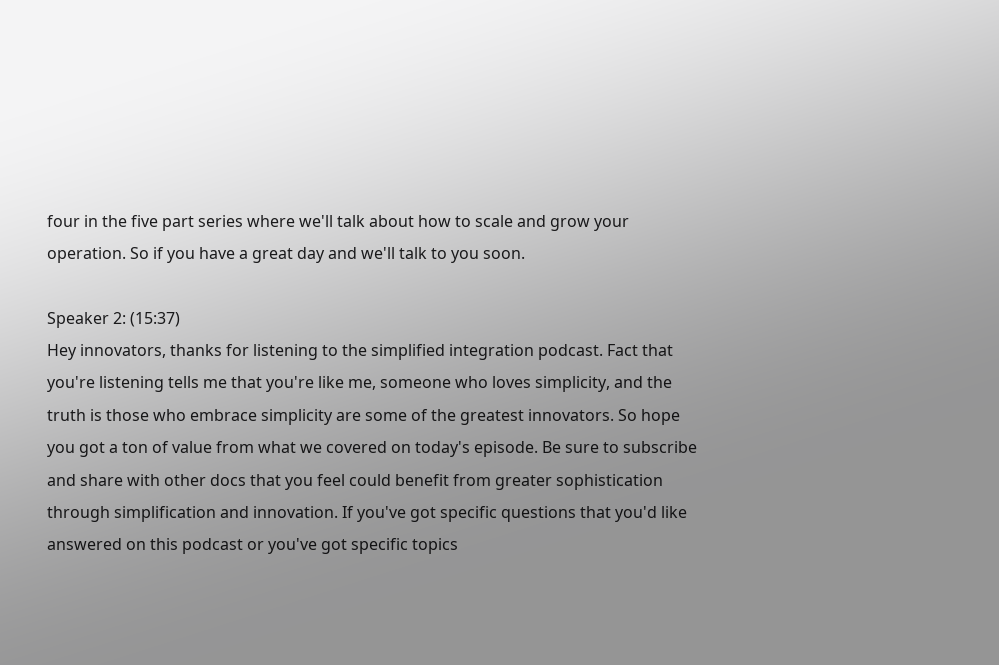four in the five part series where we'll talk about how to scale and grow your operation. So if you have a great day and we'll talk to you soon.

Speaker 2: (15:37)
Hey innovators, thanks for listening to the simplified integration podcast. Fact that you're listening tells me that you're like me, someone who loves simplicity, and the truth is those who embrace simplicity are some of the greatest innovators. So hope you got a ton of value from what we covered on today's episode. Be sure to subscribe and share with other docs that you feel could benefit from greater sophistication through simplification and innovation. If you've got specific questions that you'd like answered on this podcast or you've got specific topics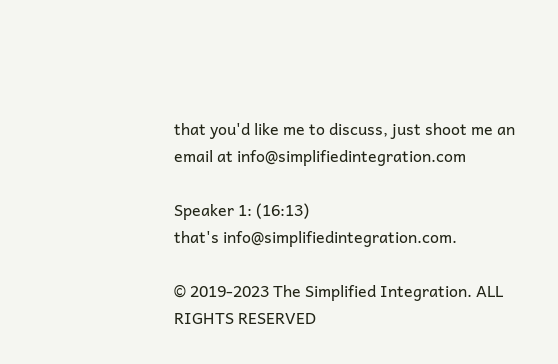that you'd like me to discuss, just shoot me an email at info@simplifiedintegration.com

Speaker 1: (16:13)
that's info@simplifiedintegration.com.

© 2019-2023 The Simplified Integration. ALL RIGHTS RESERVED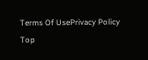Terms Of UsePrivacy Policy
Top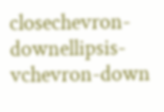closechevron-downellipsis-vchevron-down